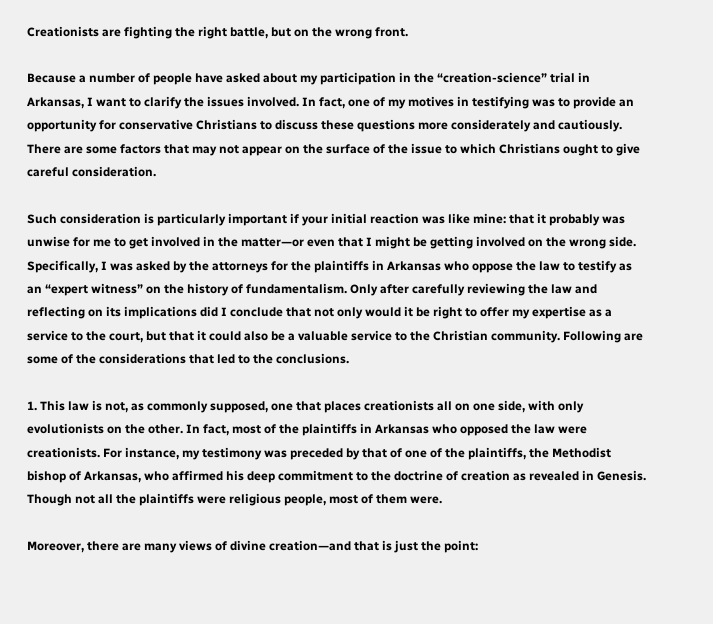Creationists are fighting the right battle, but on the wrong front.

Because a number of people have asked about my participation in the “creation-science” trial in Arkansas, I want to clarify the issues involved. In fact, one of my motives in testifying was to provide an opportunity for conservative Christians to discuss these questions more considerately and cautiously. There are some factors that may not appear on the surface of the issue to which Christians ought to give careful consideration.

Such consideration is particularly important if your initial reaction was like mine: that it probably was unwise for me to get involved in the matter—or even that I might be getting involved on the wrong side. Specifically, I was asked by the attorneys for the plaintiffs in Arkansas who oppose the law to testify as an “expert witness” on the history of fundamentalism. Only after carefully reviewing the law and reflecting on its implications did I conclude that not only would it be right to offer my expertise as a service to the court, but that it could also be a valuable service to the Christian community. Following are some of the considerations that led to the conclusions.

1. This law is not, as commonly supposed, one that places creationists all on one side, with only evolutionists on the other. In fact, most of the plaintiffs in Arkansas who opposed the law were creationists. For instance, my testimony was preceded by that of one of the plaintiffs, the Methodist bishop of Arkansas, who affirmed his deep commitment to the doctrine of creation as revealed in Genesis. Though not all the plaintiffs were religious people, most of them were.

Moreover, there are many views of divine creation—and that is just the point: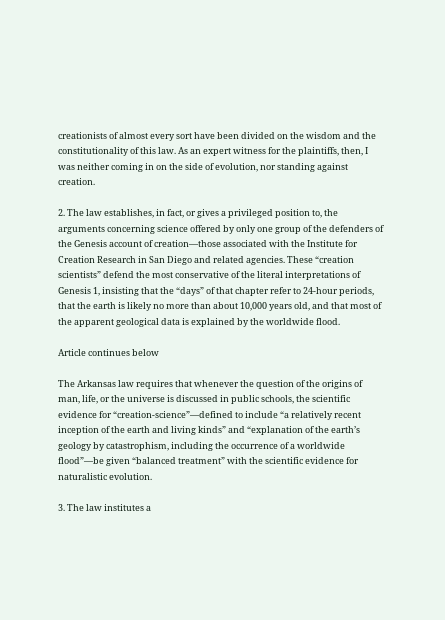creationists of almost every sort have been divided on the wisdom and the constitutionality of this law. As an expert witness for the plaintiffs, then, I was neither coming in on the side of evolution, nor standing against creation.

2. The law establishes, in fact, or gives a privileged position to, the arguments concerning science offered by only one group of the defenders of the Genesis account of creation—those associated with the Institute for Creation Research in San Diego and related agencies. These “creation scientists” defend the most conservative of the literal interpretations of Genesis 1, insisting that the “days” of that chapter refer to 24-hour periods, that the earth is likely no more than about 10,000 years old, and that most of the apparent geological data is explained by the worldwide flood.

Article continues below

The Arkansas law requires that whenever the question of the origins of man, life, or the universe is discussed in public schools, the scientific evidence for “creation-science”—defined to include “a relatively recent inception of the earth and living kinds” and “explanation of the earth’s geology by catastrophism, including the occurrence of a worldwide flood”—be given “balanced treatment” with the scientific evidence for naturalistic evolution.

3. The law institutes a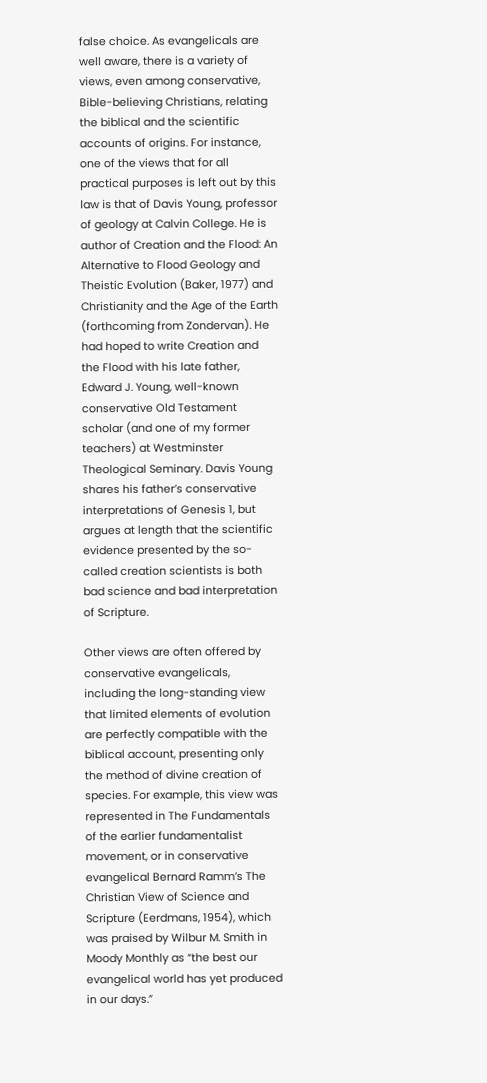false choice. As evangelicals are well aware, there is a variety of views, even among conservative, Bible-believing Christians, relating the biblical and the scientific accounts of origins. For instance, one of the views that for all practical purposes is left out by this law is that of Davis Young, professor of geology at Calvin College. He is author of Creation and the Flood: An Alternative to Flood Geology and Theistic Evolution (Baker, 1977) and Christianity and the Age of the Earth (forthcoming from Zondervan). He had hoped to write Creation and the Flood with his late father, Edward J. Young, well-known conservative Old Testament scholar (and one of my former teachers) at Westminster Theological Seminary. Davis Young shares his father’s conservative interpretations of Genesis 1, but argues at length that the scientific evidence presented by the so-called creation scientists is both bad science and bad interpretation of Scripture.

Other views are often offered by conservative evangelicals, including the long-standing view that limited elements of evolution are perfectly compatible with the biblical account, presenting only the method of divine creation of species. For example, this view was represented in The Fundamentals of the earlier fundamentalist movement, or in conservative evangelical Bernard Ramm’s The Christian View of Science and Scripture (Eerdmans, 1954), which was praised by Wilbur M. Smith in Moody Monthly as “the best our evangelical world has yet produced in our days.”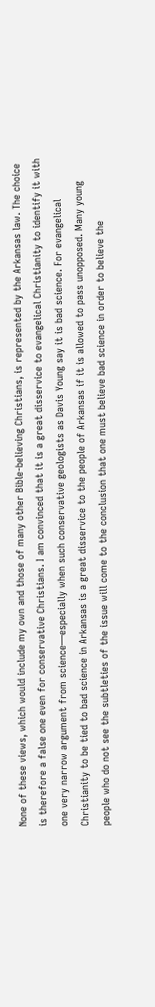None of these views, which would include my own and those of many other Bible-believing Christians, is represented by the Arkansas law. The choice is therefore a false one even for conservative Christians. I am convinced that it is a great disservice to evangelical Christianity to identify it with one very narrow argument from science—especially when such conservative geologists as Davis Young say it is bad science. For evangelical Christianity to be tied to bad science in Arkansas is a great disservice to the people of Arkansas if it is allowed to pass unopposed. Many young people who do not see the subtleties of the issue will come to the conclusion that one must believe bad science in order to believe the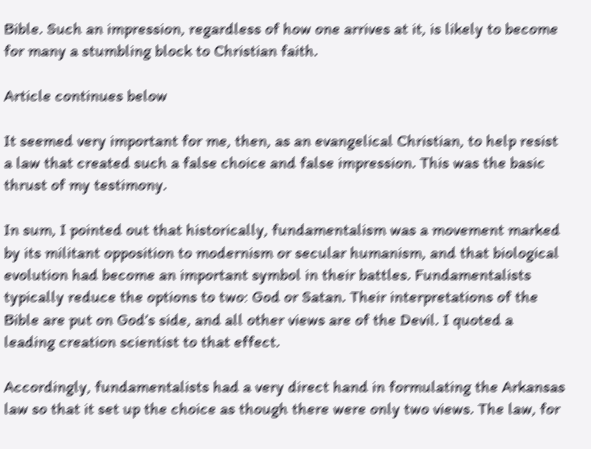Bible. Such an impression, regardless of how one arrives at it, is likely to become for many a stumbling block to Christian faith.

Article continues below

It seemed very important for me, then, as an evangelical Christian, to help resist a law that created such a false choice and false impression. This was the basic thrust of my testimony.

In sum, I pointed out that historically, fundamentalism was a movement marked by its militant opposition to modernism or secular humanism, and that biological evolution had become an important symbol in their battles. Fundamentalists typically reduce the options to two: God or Satan. Their interpretations of the Bible are put on God’s side, and all other views are of the Devil. I quoted a leading creation scientist to that effect.

Accordingly, fundamentalists had a very direct hand in formulating the Arkansas law so that it set up the choice as though there were only two views. The law, for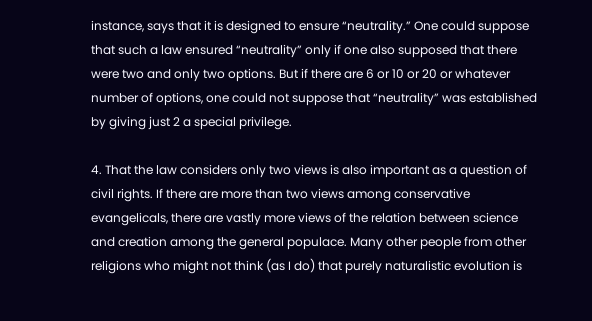instance, says that it is designed to ensure “neutrality.” One could suppose that such a law ensured “neutrality” only if one also supposed that there were two and only two options. But if there are 6 or 10 or 20 or whatever number of options, one could not suppose that “neutrality” was established by giving just 2 a special privilege.

4. That the law considers only two views is also important as a question of civil rights. If there are more than two views among conservative evangelicals, there are vastly more views of the relation between science and creation among the general populace. Many other people from other religions who might not think (as I do) that purely naturalistic evolution is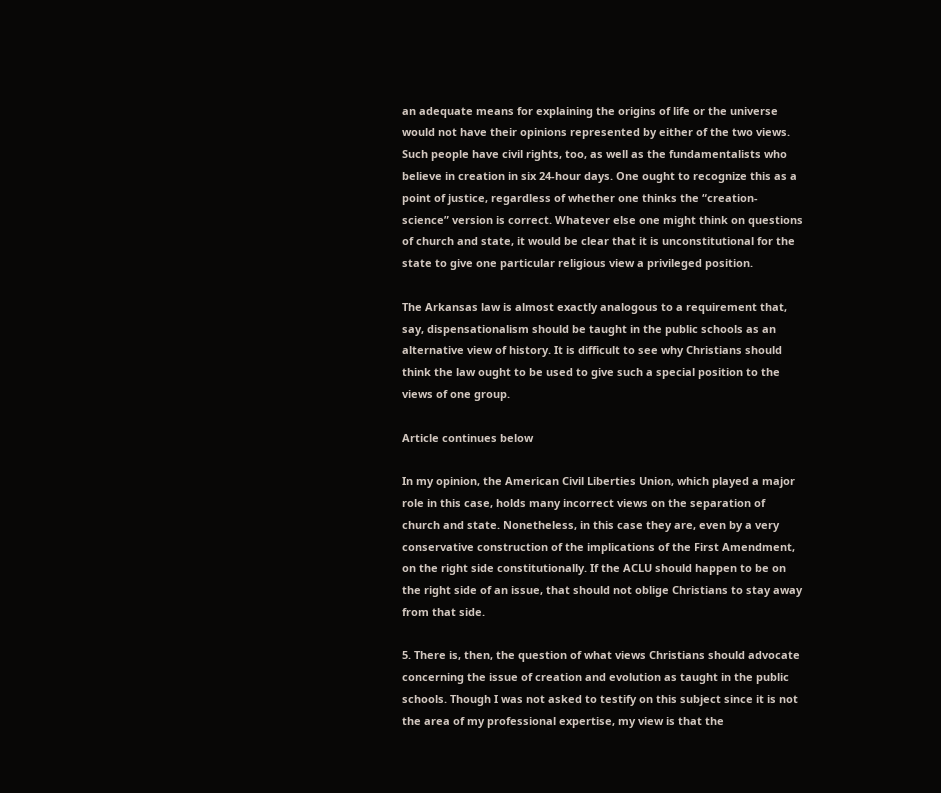an adequate means for explaining the origins of life or the universe would not have their opinions represented by either of the two views. Such people have civil rights, too, as well as the fundamentalists who believe in creation in six 24-hour days. One ought to recognize this as a point of justice, regardless of whether one thinks the “creation-science” version is correct. Whatever else one might think on questions of church and state, it would be clear that it is unconstitutional for the state to give one particular religious view a privileged position.

The Arkansas law is almost exactly analogous to a requirement that, say, dispensationalism should be taught in the public schools as an alternative view of history. It is difficult to see why Christians should think the law ought to be used to give such a special position to the views of one group.

Article continues below

In my opinion, the American Civil Liberties Union, which played a major role in this case, holds many incorrect views on the separation of church and state. Nonetheless, in this case they are, even by a very conservative construction of the implications of the First Amendment, on the right side constitutionally. If the ACLU should happen to be on the right side of an issue, that should not oblige Christians to stay away from that side.

5. There is, then, the question of what views Christians should advocate concerning the issue of creation and evolution as taught in the public schools. Though I was not asked to testify on this subject since it is not the area of my professional expertise, my view is that the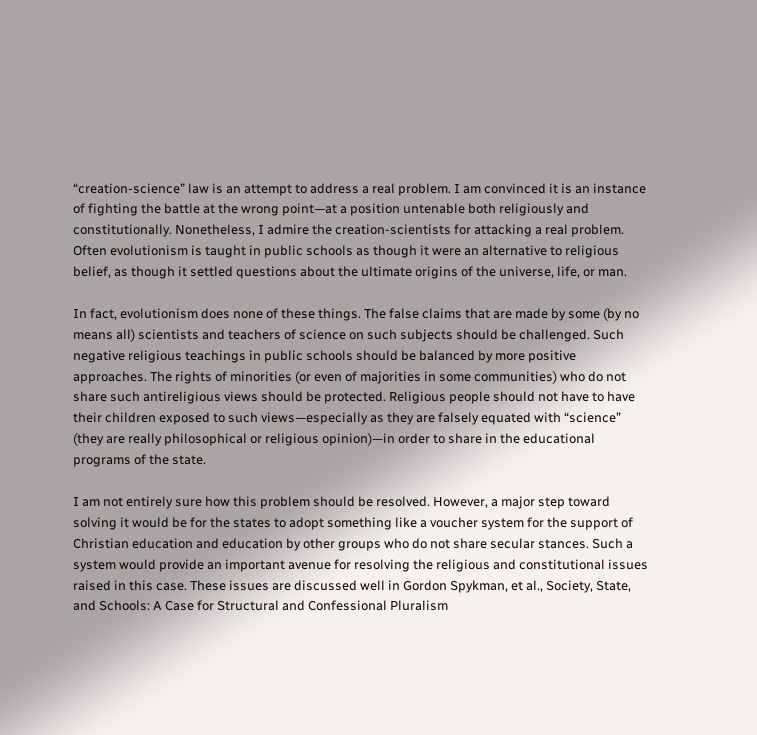“creation-science” law is an attempt to address a real problem. I am convinced it is an instance of fighting the battle at the wrong point—at a position untenable both religiously and constitutionally. Nonetheless, I admire the creation-scientists for attacking a real problem. Often evolutionism is taught in public schools as though it were an alternative to religious belief, as though it settled questions about the ultimate origins of the universe, life, or man.

In fact, evolutionism does none of these things. The false claims that are made by some (by no means all) scientists and teachers of science on such subjects should be challenged. Such negative religious teachings in public schools should be balanced by more positive approaches. The rights of minorities (or even of majorities in some communities) who do not share such antireligious views should be protected. Religious people should not have to have their children exposed to such views—especially as they are falsely equated with “science” (they are really philosophical or religious opinion)—in order to share in the educational programs of the state.

I am not entirely sure how this problem should be resolved. However, a major step toward solving it would be for the states to adopt something like a voucher system for the support of Christian education and education by other groups who do not share secular stances. Such a system would provide an important avenue for resolving the religious and constitutional issues raised in this case. These issues are discussed well in Gordon Spykman, et al., Society, State, and Schools: A Case for Structural and Confessional Pluralism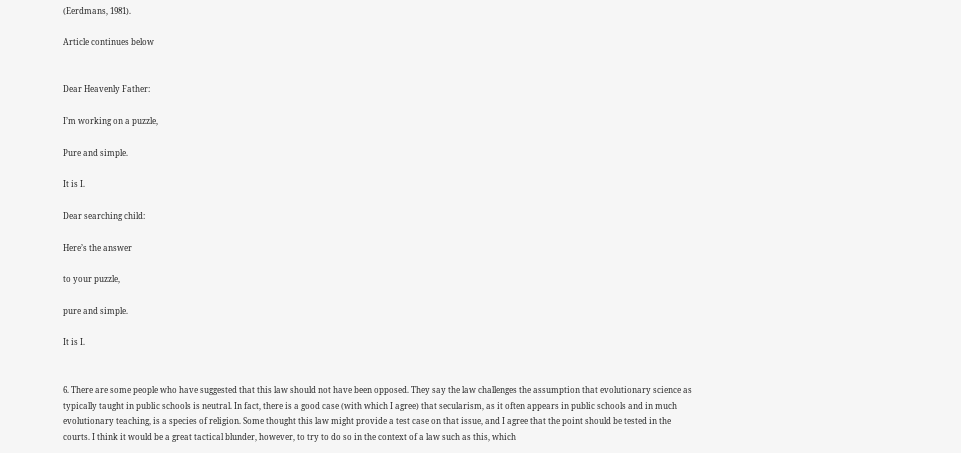(Eerdmans, 1981).

Article continues below


Dear Heavenly Father:

I’m working on a puzzle,

Pure and simple.

It is I.

Dear searching child:

Here’s the answer

to your puzzle,

pure and simple.

It is I.


6. There are some people who have suggested that this law should not have been opposed. They say the law challenges the assumption that evolutionary science as typically taught in public schools is neutral. In fact, there is a good case (with which I agree) that secularism, as it often appears in public schools and in much evolutionary teaching, is a species of religion. Some thought this law might provide a test case on that issue, and I agree that the point should be tested in the courts. I think it would be a great tactical blunder, however, to try to do so in the context of a law such as this, which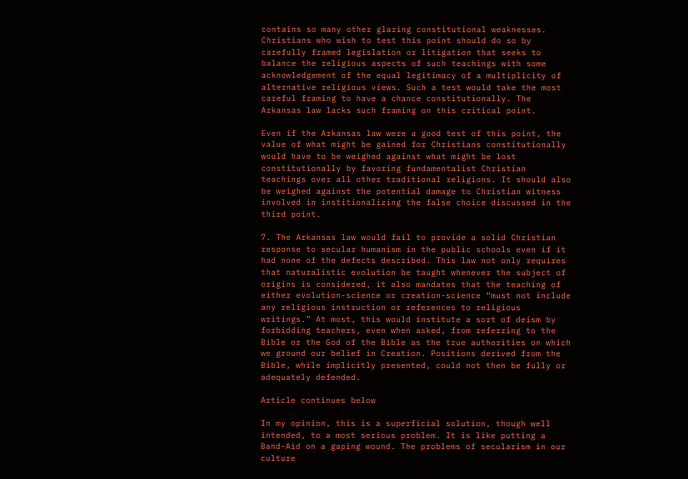contains so many other glaring constitutional weaknesses. Christians who wish to test this point should do so by carefully framed legislation or litigation that seeks to balance the religious aspects of such teachings with some acknowledgement of the equal legitimacy of a multiplicity of alternative religious views. Such a test would take the most careful framing to have a chance constitutionally. The Arkansas law lacks such framing on this critical point.

Even if the Arkansas law were a good test of this point, the value of what might be gained for Christians constitutionally would have to be weighed against what might be lost constitutionally by favoring fundamentalist Christian teachings over all other traditional religions. It should also be weighed against the potential damage to Christian witness involved in institionalizing the false choice discussed in the third point.

7. The Arkansas law would fail to provide a solid Christian response to secular humanism in the public schools even if it had none of the defects described. This law not only requires that naturalistic evolution be taught whenever the subject of origins is considered, it also mandates that the teaching of either evolution-science or creation-science “must not include any religious instruction or references to religious writings.” At most, this would institute a sort of deism by forbidding teachers, even when asked, from referring to the Bible or the God of the Bible as the true authorities on which we ground our belief in Creation. Positions derived from the Bible, while implicitly presented, could not then be fully or adequately defended.

Article continues below

In my opinion, this is a superficial solution, though well intended, to a most serious problem. It is like putting a Band-Aid on a gaping wound. The problems of secularism in our culture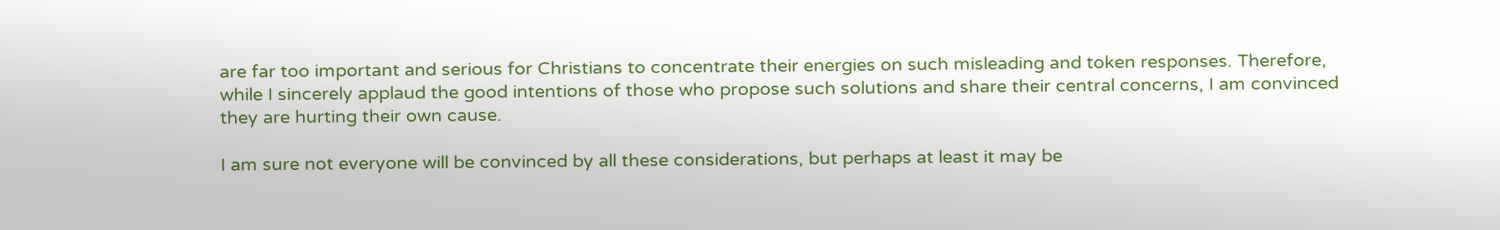are far too important and serious for Christians to concentrate their energies on such misleading and token responses. Therefore, while I sincerely applaud the good intentions of those who propose such solutions and share their central concerns, I am convinced they are hurting their own cause.

I am sure not everyone will be convinced by all these considerations, but perhaps at least it may be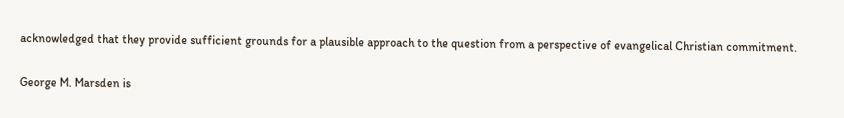acknowledged that they provide sufficient grounds for a plausible approach to the question from a perspective of evangelical Christian commitment.

George M. Marsden is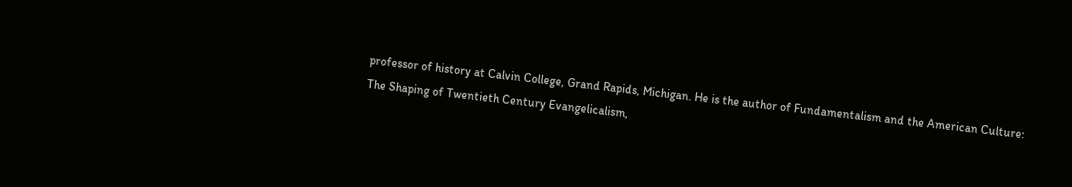professor of history at Calvin College, Grand Rapids, Michigan. He is the author of Fundamentalism and the American Culture: The Shaping of Twentieth Century Evangelicalism,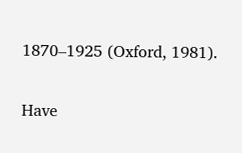1870–1925 (Oxford, 1981).

Have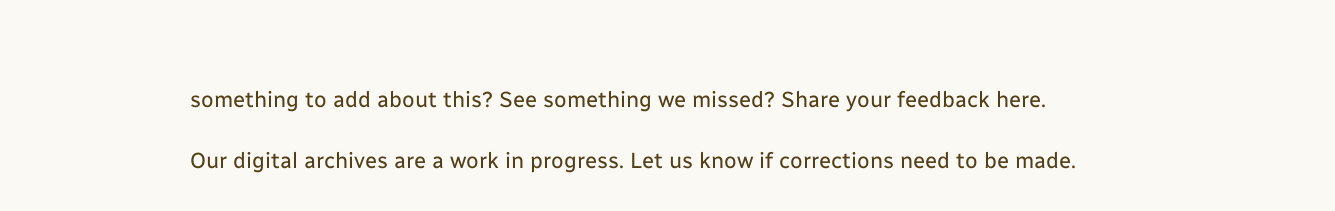something to add about this? See something we missed? Share your feedback here.

Our digital archives are a work in progress. Let us know if corrections need to be made.